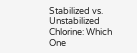Stabilized vs. Unstabilized Chlorine: Which One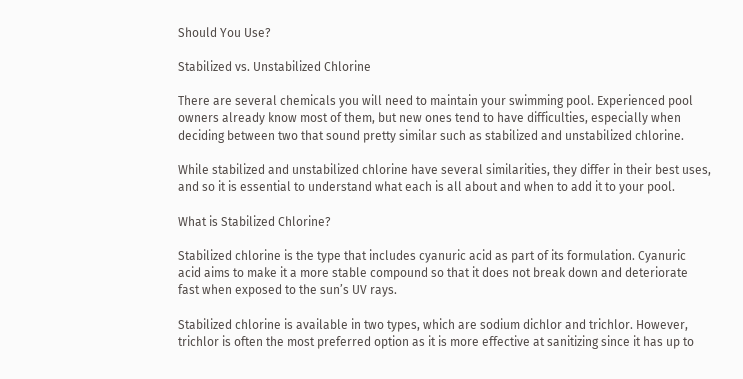Should You Use?

Stabilized vs. Unstabilized Chlorine

There are several chemicals you will need to maintain your swimming pool. Experienced pool owners already know most of them, but new ones tend to have difficulties, especially when deciding between two that sound pretty similar such as stabilized and unstabilized chlorine.

While stabilized and unstabilized chlorine have several similarities, they differ in their best uses, and so it is essential to understand what each is all about and when to add it to your pool.

What is Stabilized Chlorine?

Stabilized chlorine is the type that includes cyanuric acid as part of its formulation. Cyanuric acid aims to make it a more stable compound so that it does not break down and deteriorate fast when exposed to the sun’s UV rays.

Stabilized chlorine is available in two types, which are sodium dichlor and trichlor. However, trichlor is often the most preferred option as it is more effective at sanitizing since it has up to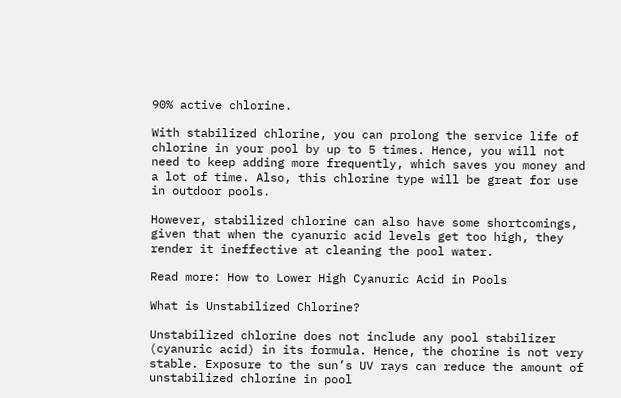90% active chlorine.

With stabilized chlorine, you can prolong the service life of chlorine in your pool by up to 5 times. Hence, you will not need to keep adding more frequently, which saves you money and a lot of time. Also, this chlorine type will be great for use in outdoor pools.

However, stabilized chlorine can also have some shortcomings, given that when the cyanuric acid levels get too high, they render it ineffective at cleaning the pool water.

Read more: How to Lower High Cyanuric Acid in Pools

What is Unstabilized Chlorine?

Unstabilized chlorine does not include any pool stabilizer (cyanuric acid) in its formula. Hence, the chorine is not very stable. Exposure to the sun’s UV rays can reduce the amount of unstabilized chlorine in pool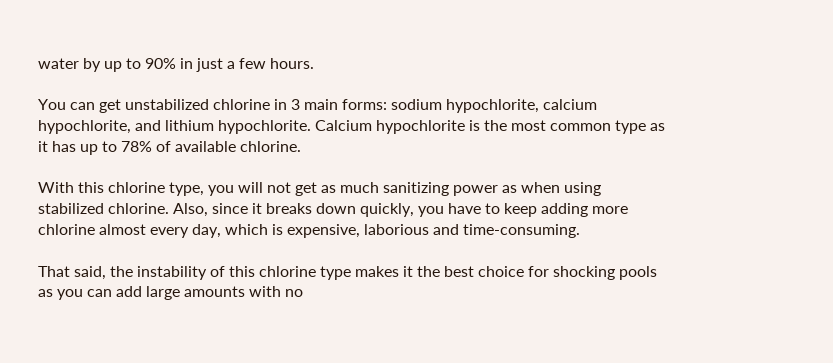water by up to 90% in just a few hours.

You can get unstabilized chlorine in 3 main forms: sodium hypochlorite, calcium hypochlorite, and lithium hypochlorite. Calcium hypochlorite is the most common type as it has up to 78% of available chlorine.

With this chlorine type, you will not get as much sanitizing power as when using stabilized chlorine. Also, since it breaks down quickly, you have to keep adding more chlorine almost every day, which is expensive, laborious and time-consuming.

That said, the instability of this chlorine type makes it the best choice for shocking pools as you can add large amounts with no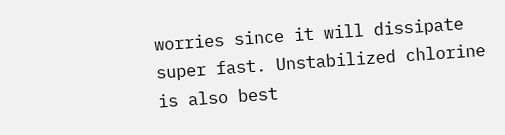worries since it will dissipate super fast. Unstabilized chlorine is also best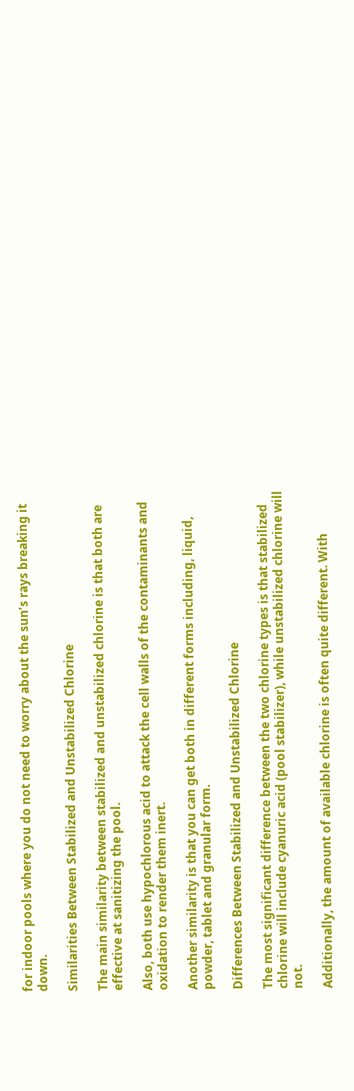for indoor pools where you do not need to worry about the sun’s rays breaking it down.

Similarities Between Stabilized and Unstabilized Chlorine

The main similarity between stabilized and unstabilized chlorine is that both are effective at sanitizing the pool.

Also, both use hypochlorous acid to attack the cell walls of the contaminants and oxidation to render them inert.

Another similarity is that you can get both in different forms including, liquid, powder, tablet and granular form.

Differences Between Stabilized and Unstabilized Chlorine

The most significant difference between the two chlorine types is that stabilized chlorine will include cyanuric acid (pool stabilizer), while unstabilized chlorine will not.

Additionally, the amount of available chlorine is often quite different. With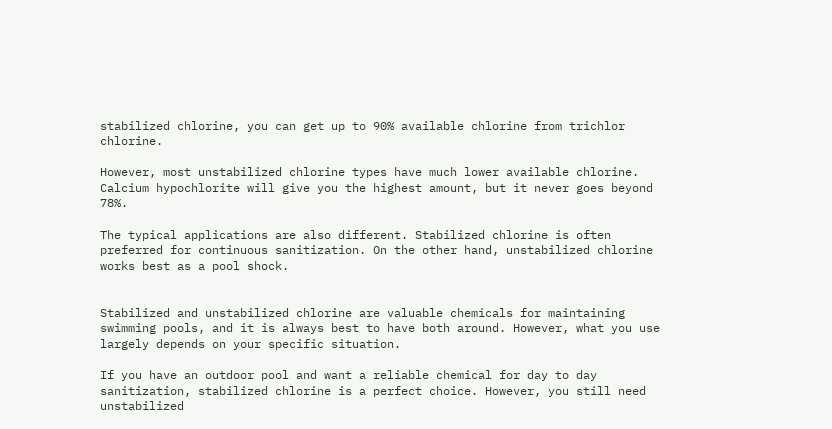stabilized chlorine, you can get up to 90% available chlorine from trichlor chlorine.

However, most unstabilized chlorine types have much lower available chlorine. Calcium hypochlorite will give you the highest amount, but it never goes beyond 78%.

The typical applications are also different. Stabilized chlorine is often preferred for continuous sanitization. On the other hand, unstabilized chlorine works best as a pool shock.


Stabilized and unstabilized chlorine are valuable chemicals for maintaining swimming pools, and it is always best to have both around. However, what you use largely depends on your specific situation.

If you have an outdoor pool and want a reliable chemical for day to day sanitization, stabilized chlorine is a perfect choice. However, you still need unstabilized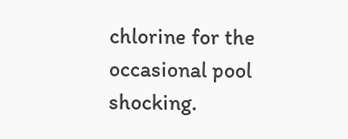chlorine for the occasional pool shocking.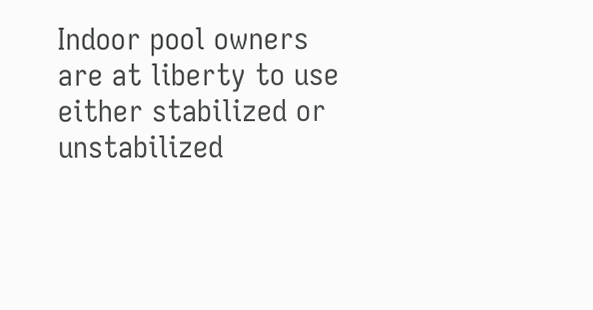Indoor pool owners are at liberty to use either stabilized or unstabilized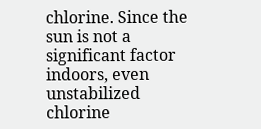chlorine. Since the sun is not a significant factor indoors, even unstabilized chlorine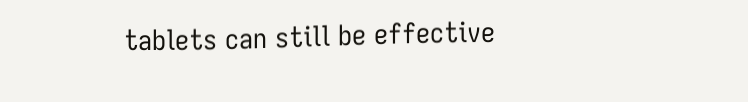tablets can still be effective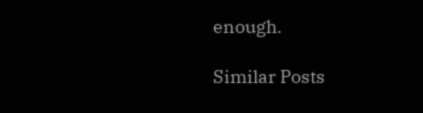enough.

Similar Posts